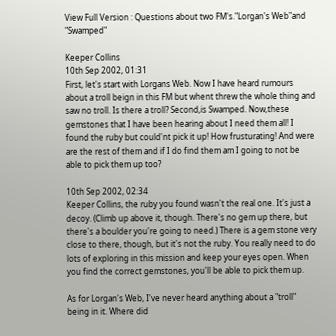View Full Version : Questions about two FM's."Lorgan's Web"and "Swamped"

Keeper Collins
10th Sep 2002, 01:31
First, let's start with Lorgans Web. Now I have heard rumours about a troll beign in this FM but whent threw the whole thing and saw no troll. Is there a troll? Second,is Swamped. Now,these gemstones that I have been hearing about I need them all! I found the ruby but could'nt pick it up! How frusturating! And were are the rest of them and if I do find them am I going to not be able to pick them up too?

10th Sep 2002, 02:34
Keeper Collins, the ruby you found wasn't the real one. It's just a decoy. (Climb up above it, though. There's no gem up there, but there's a boulder you're going to need.) There is a gem stone very close to there, though, but it's not the ruby. You really need to do lots of exploring in this mission and keep your eyes open. When you find the correct gemstones, you'll be able to pick them up.

As for Lorgan's Web, I've never heard anything about a "troll" being in it. Where did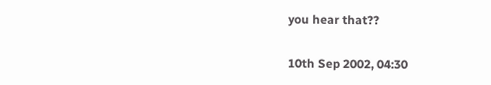you hear that??

10th Sep 2002, 04:30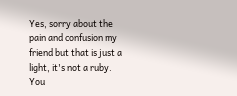Yes, sorry about the pain and confusion my friend but that is just a light, it's not a ruby. You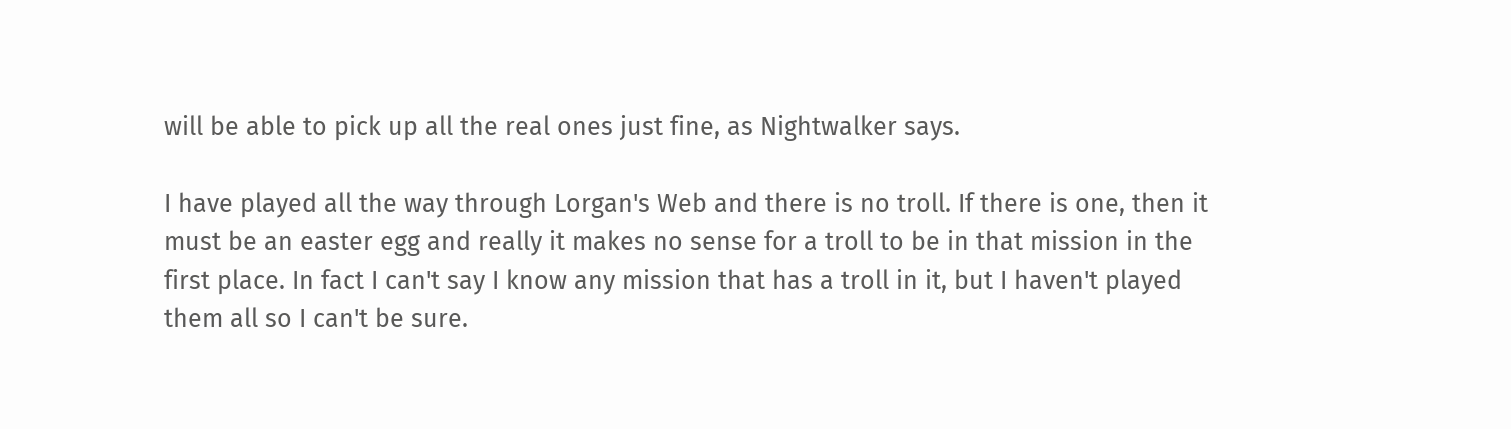will be able to pick up all the real ones just fine, as Nightwalker says.

I have played all the way through Lorgan's Web and there is no troll. If there is one, then it must be an easter egg and really it makes no sense for a troll to be in that mission in the first place. In fact I can't say I know any mission that has a troll in it, but I haven't played them all so I can't be sure.